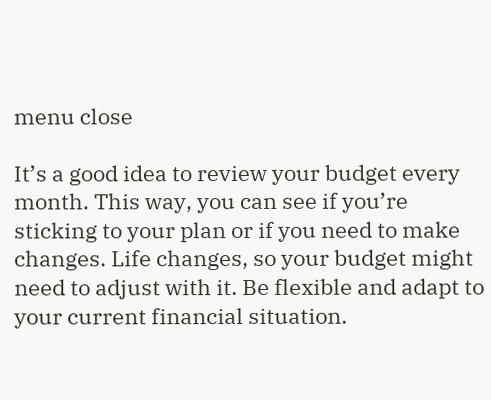menu close

It’s a good idea to review your budget every month. This way, you can see if you’re sticking to your plan or if you need to make changes. Life changes, so your budget might need to adjust with it. Be flexible and adapt to your current financial situation.